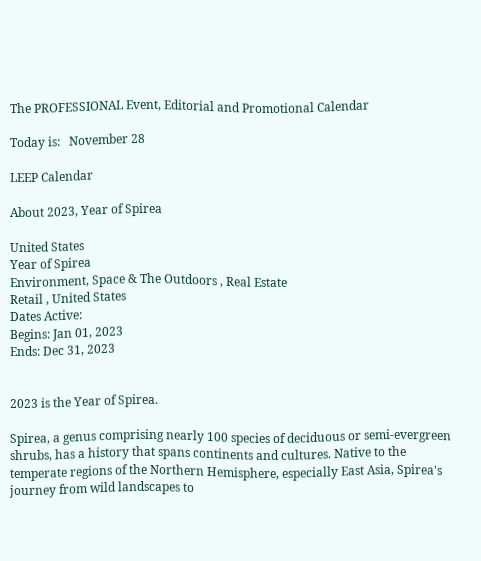The PROFESSIONAL Event, Editorial and Promotional Calendar

Today is:   November 28

LEEP Calendar

About 2023, Year of Spirea

United States
Year of Spirea
Environment, Space & The Outdoors , Real Estate
Retail , United States
Dates Active:
Begins: Jan 01, 2023
Ends: Dec 31, 2023


2023 is the Year of Spirea.

Spirea, a genus comprising nearly 100 species of deciduous or semi-evergreen shrubs, has a history that spans continents and cultures. Native to the temperate regions of the Northern Hemisphere, especially East Asia, Spirea's journey from wild landscapes to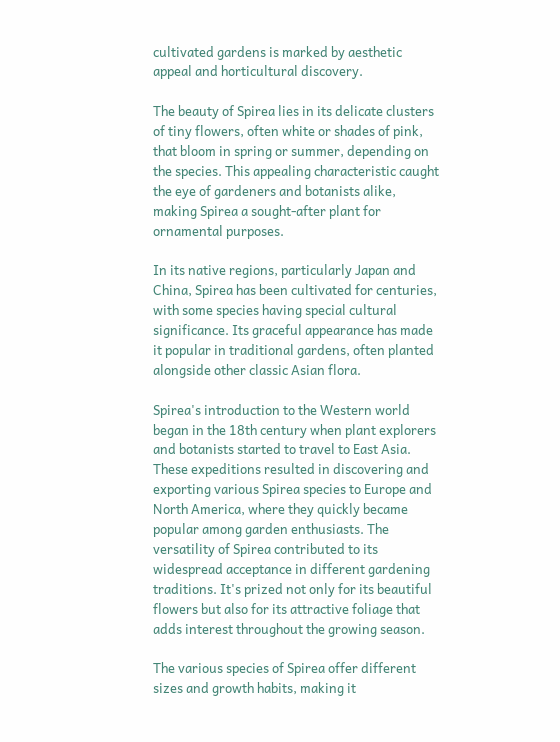cultivated gardens is marked by aesthetic appeal and horticultural discovery.

The beauty of Spirea lies in its delicate clusters of tiny flowers, often white or shades of pink, that bloom in spring or summer, depending on the species. This appealing characteristic caught the eye of gardeners and botanists alike, making Spirea a sought-after plant for ornamental purposes.

In its native regions, particularly Japan and China, Spirea has been cultivated for centuries, with some species having special cultural significance. Its graceful appearance has made it popular in traditional gardens, often planted alongside other classic Asian flora.

Spirea's introduction to the Western world began in the 18th century when plant explorers and botanists started to travel to East Asia. These expeditions resulted in discovering and exporting various Spirea species to Europe and North America, where they quickly became popular among garden enthusiasts. The versatility of Spirea contributed to its widespread acceptance in different gardening traditions. It's prized not only for its beautiful flowers but also for its attractive foliage that adds interest throughout the growing season.

The various species of Spirea offer different sizes and growth habits, making it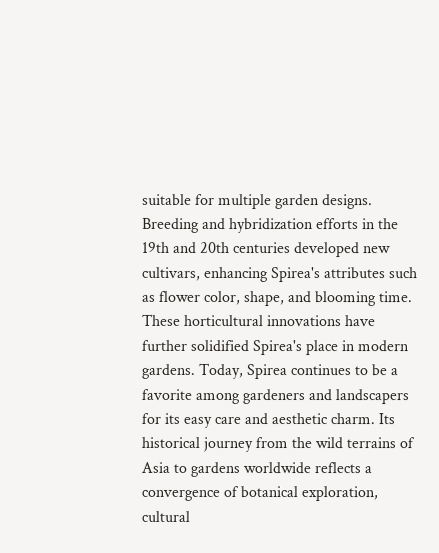suitable for multiple garden designs. Breeding and hybridization efforts in the 19th and 20th centuries developed new cultivars, enhancing Spirea's attributes such as flower color, shape, and blooming time. These horticultural innovations have further solidified Spirea's place in modern gardens. Today, Spirea continues to be a favorite among gardeners and landscapers for its easy care and aesthetic charm. Its historical journey from the wild terrains of Asia to gardens worldwide reflects a convergence of botanical exploration, cultural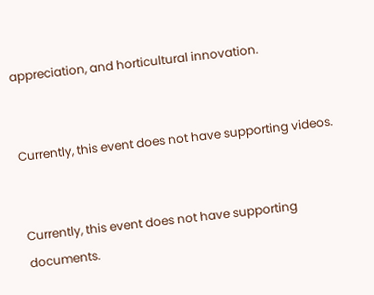appreciation, and horticultural innovation.


Currently, this event does not have supporting videos.


Currently, this event does not have supporting documents.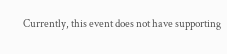Currently, this event does not have supporting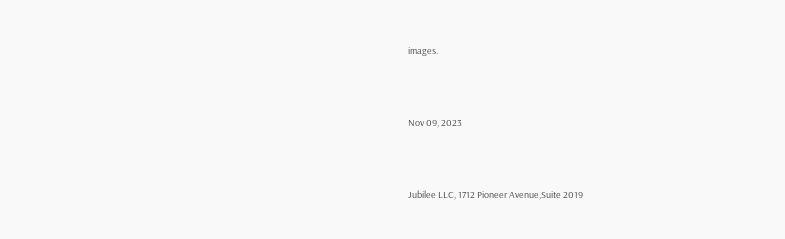images.



Nov 09, 2023



Jubilee LLC, 1712 Pioneer Avenue,Suite 2019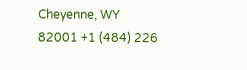Cheyenne, WY 82001 +1 (484) 226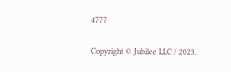4777

Copyright © Jubilee LLC / 2023.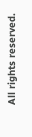All rights reserved.